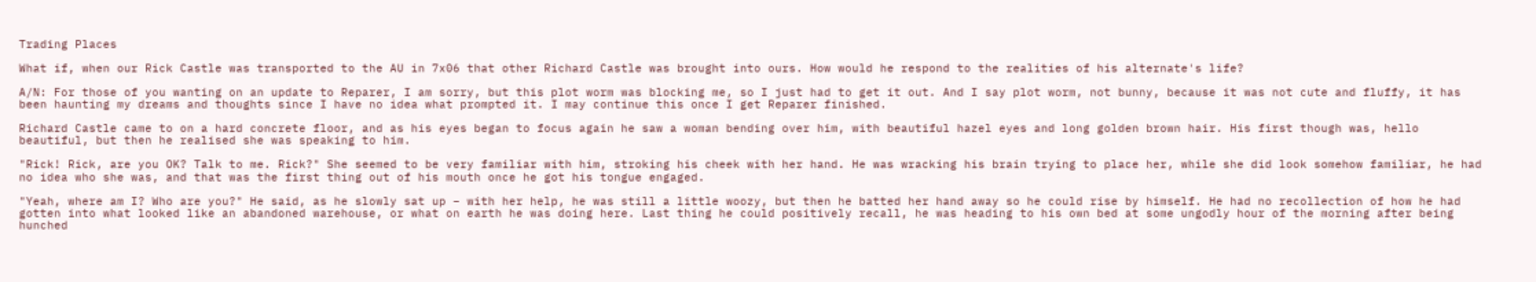Trading Places

What if, when our Rick Castle was transported to the AU in 7x06 that other Richard Castle was brought into ours. How would he respond to the realities of his alternate's life?

A/N: For those of you wanting on an update to Reparer, I am sorry, but this plot worm was blocking me, so I just had to get it out. And I say plot worm, not bunny, because it was not cute and fluffy, it has been haunting my dreams and thoughts since I have no idea what prompted it. I may continue this once I get Reparer finished.

Richard Castle came to on a hard concrete floor, and as his eyes began to focus again he saw a woman bending over him, with beautiful hazel eyes and long golden brown hair. His first though was, hello beautiful, but then he realised she was speaking to him.

"Rick! Rick, are you OK? Talk to me. Rick?" She seemed to be very familiar with him, stroking his cheek with her hand. He was wracking his brain trying to place her, while she did look somehow familiar, he had no idea who she was, and that was the first thing out of his mouth once he got his tongue engaged.

"Yeah, where am I? Who are you?" He said, as he slowly sat up – with her help, he was still a little woozy, but then he batted her hand away so he could rise by himself. He had no recollection of how he had gotten into what looked like an abandoned warehouse, or what on earth he was doing here. Last thing he could positively recall, he was heading to his own bed at some ungodly hour of the morning after being hunched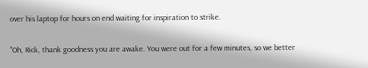over his laptop for hours on end waiting for inspiration to strike.

"Oh, Rick, thank goodness you are awake. You were out for a few minutes, so we better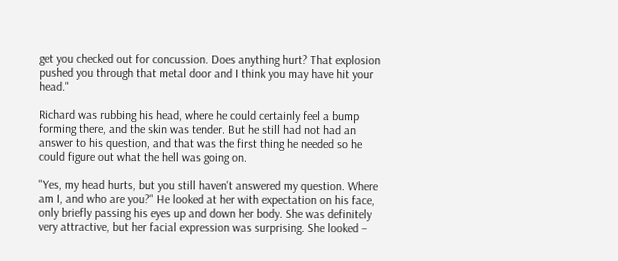get you checked out for concussion. Does anything hurt? That explosion pushed you through that metal door and I think you may have hit your head."

Richard was rubbing his head, where he could certainly feel a bump forming there, and the skin was tender. But he still had not had an answer to his question, and that was the first thing he needed so he could figure out what the hell was going on.

"Yes, my head hurts, but you still haven't answered my question. Where am I, and who are you?" He looked at her with expectation on his face, only briefly passing his eyes up and down her body. She was definitely very attractive, but her facial expression was surprising. She looked –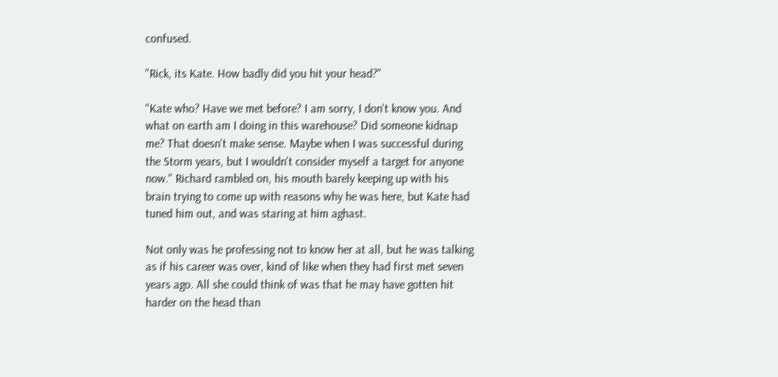confused.

"Rick, its Kate. How badly did you hit your head?"

"Kate who? Have we met before? I am sorry, I don't know you. And what on earth am I doing in this warehouse? Did someone kidnap me? That doesn't make sense. Maybe when I was successful during the Storm years, but I wouldn't consider myself a target for anyone now." Richard rambled on, his mouth barely keeping up with his brain trying to come up with reasons why he was here, but Kate had tuned him out, and was staring at him aghast.

Not only was he professing not to know her at all, but he was talking as if his career was over, kind of like when they had first met seven years ago. All she could think of was that he may have gotten hit harder on the head than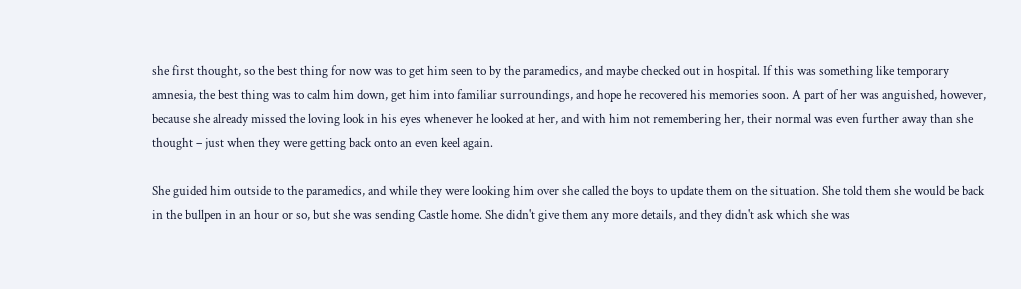she first thought, so the best thing for now was to get him seen to by the paramedics, and maybe checked out in hospital. If this was something like temporary amnesia, the best thing was to calm him down, get him into familiar surroundings, and hope he recovered his memories soon. A part of her was anguished, however, because she already missed the loving look in his eyes whenever he looked at her, and with him not remembering her, their normal was even further away than she thought – just when they were getting back onto an even keel again.

She guided him outside to the paramedics, and while they were looking him over she called the boys to update them on the situation. She told them she would be back in the bullpen in an hour or so, but she was sending Castle home. She didn't give them any more details, and they didn't ask which she was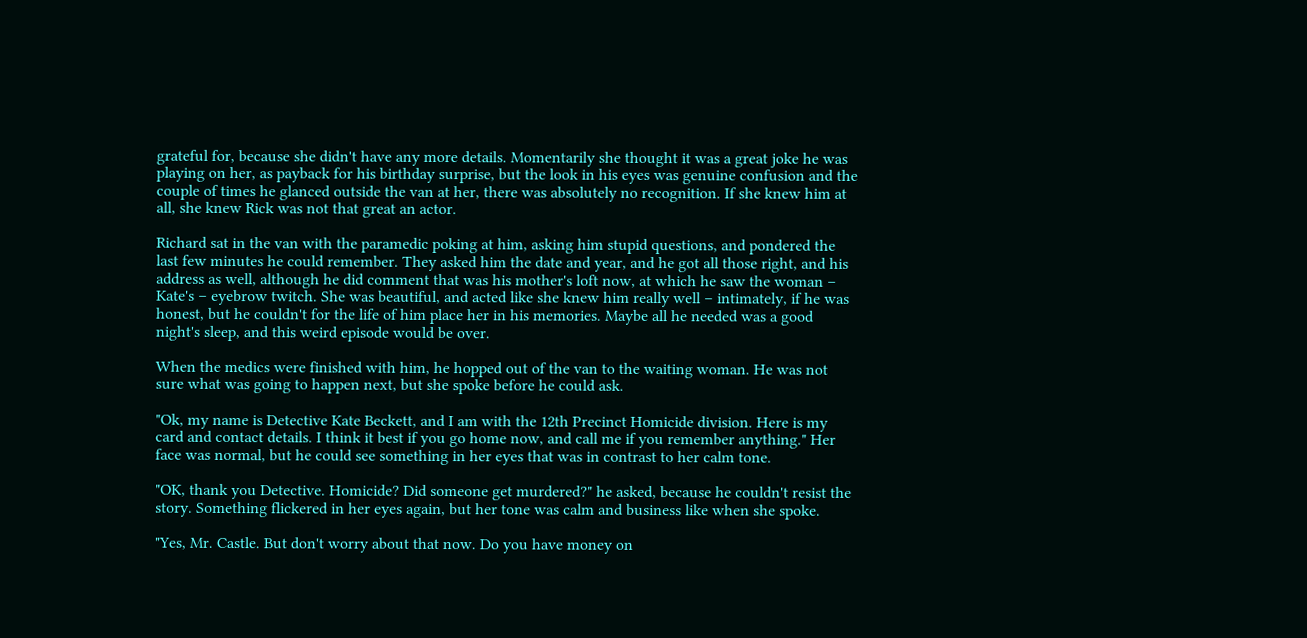grateful for, because she didn't have any more details. Momentarily she thought it was a great joke he was playing on her, as payback for his birthday surprise, but the look in his eyes was genuine confusion and the couple of times he glanced outside the van at her, there was absolutely no recognition. If she knew him at all, she knew Rick was not that great an actor.

Richard sat in the van with the paramedic poking at him, asking him stupid questions, and pondered the last few minutes he could remember. They asked him the date and year, and he got all those right, and his address as well, although he did comment that was his mother's loft now, at which he saw the woman – Kate's – eyebrow twitch. She was beautiful, and acted like she knew him really well – intimately, if he was honest, but he couldn't for the life of him place her in his memories. Maybe all he needed was a good night's sleep, and this weird episode would be over.

When the medics were finished with him, he hopped out of the van to the waiting woman. He was not sure what was going to happen next, but she spoke before he could ask.

"Ok, my name is Detective Kate Beckett, and I am with the 12th Precinct Homicide division. Here is my card and contact details. I think it best if you go home now, and call me if you remember anything." Her face was normal, but he could see something in her eyes that was in contrast to her calm tone.

"OK, thank you Detective. Homicide? Did someone get murdered?" he asked, because he couldn't resist the story. Something flickered in her eyes again, but her tone was calm and business like when she spoke.

"Yes, Mr. Castle. But don't worry about that now. Do you have money on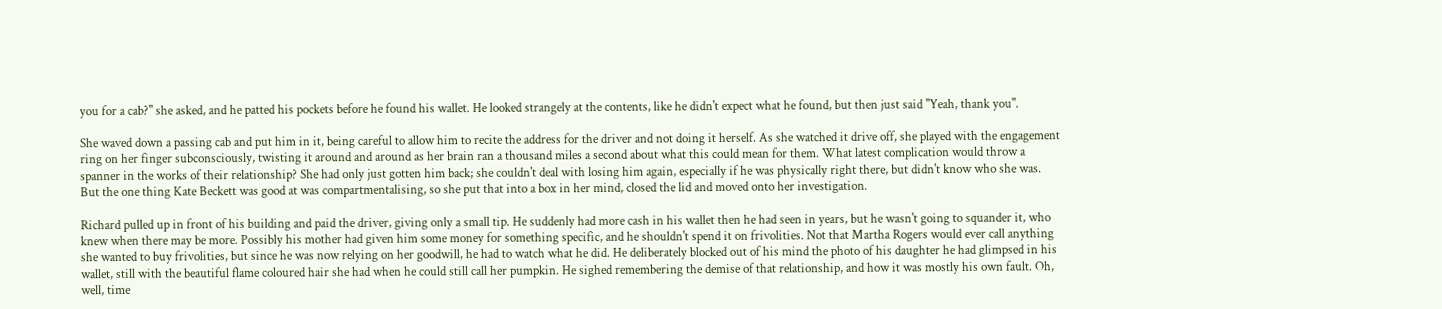you for a cab?" she asked, and he patted his pockets before he found his wallet. He looked strangely at the contents, like he didn't expect what he found, but then just said "Yeah, thank you".

She waved down a passing cab and put him in it, being careful to allow him to recite the address for the driver and not doing it herself. As she watched it drive off, she played with the engagement ring on her finger subconsciously, twisting it around and around as her brain ran a thousand miles a second about what this could mean for them. What latest complication would throw a spanner in the works of their relationship? She had only just gotten him back; she couldn't deal with losing him again, especially if he was physically right there, but didn't know who she was. But the one thing Kate Beckett was good at was compartmentalising, so she put that into a box in her mind, closed the lid and moved onto her investigation.

Richard pulled up in front of his building and paid the driver, giving only a small tip. He suddenly had more cash in his wallet then he had seen in years, but he wasn't going to squander it, who knew when there may be more. Possibly his mother had given him some money for something specific, and he shouldn't spend it on frivolities. Not that Martha Rogers would ever call anything she wanted to buy frivolities, but since he was now relying on her goodwill, he had to watch what he did. He deliberately blocked out of his mind the photo of his daughter he had glimpsed in his wallet, still with the beautiful flame coloured hair she had when he could still call her pumpkin. He sighed remembering the demise of that relationship, and how it was mostly his own fault. Oh, well, time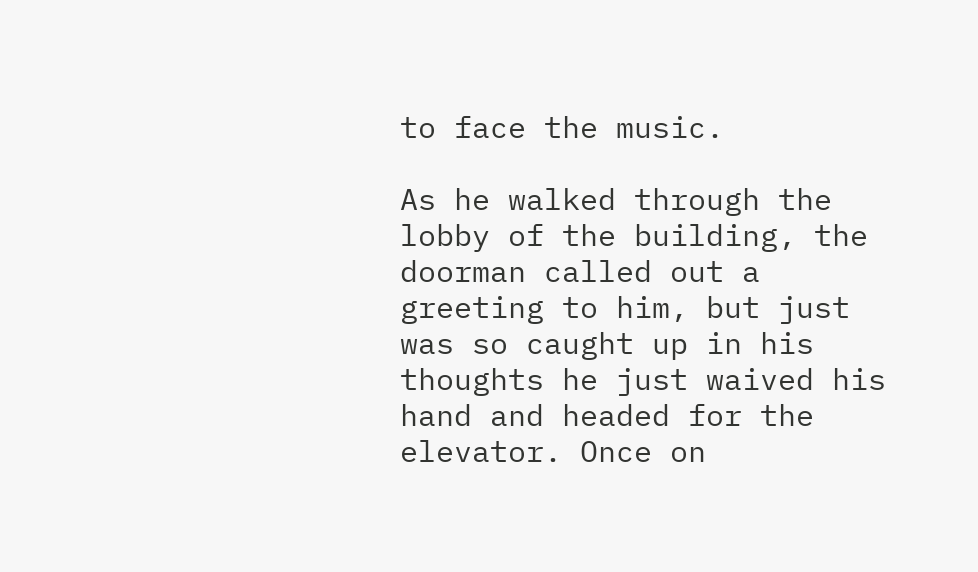to face the music.

As he walked through the lobby of the building, the doorman called out a greeting to him, but just was so caught up in his thoughts he just waived his hand and headed for the elevator. Once on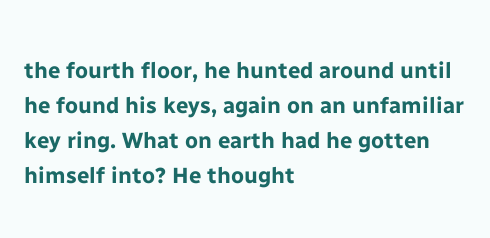the fourth floor, he hunted around until he found his keys, again on an unfamiliar key ring. What on earth had he gotten himself into? He thought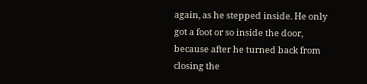again, as he stepped inside. He only got a foot or so inside the door, because after he turned back from closing the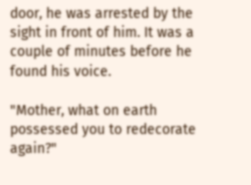door, he was arrested by the sight in front of him. It was a couple of minutes before he found his voice.

"Mother, what on earth possessed you to redecorate again?"